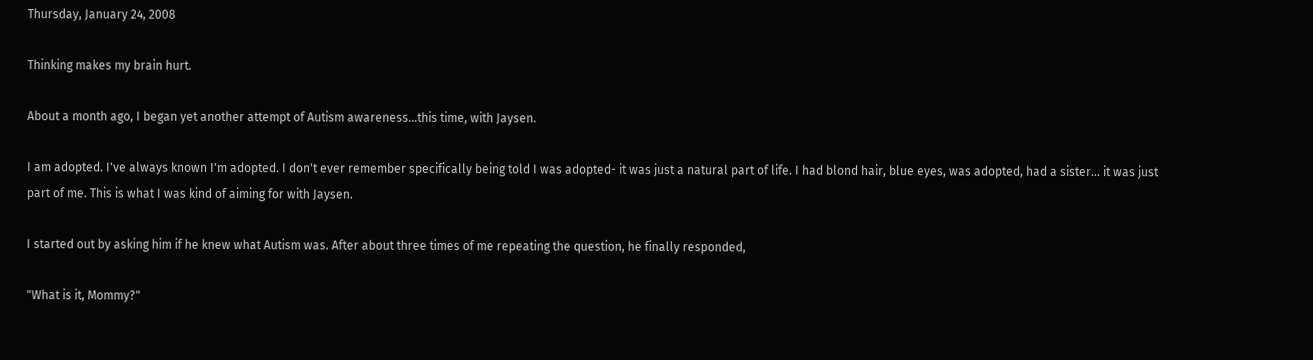Thursday, January 24, 2008

Thinking makes my brain hurt.

About a month ago, I began yet another attempt of Autism awareness...this time, with Jaysen.

I am adopted. I've always known I'm adopted. I don't ever remember specifically being told I was adopted- it was just a natural part of life. I had blond hair, blue eyes, was adopted, had a sister... it was just part of me. This is what I was kind of aiming for with Jaysen.

I started out by asking him if he knew what Autism was. After about three times of me repeating the question, he finally responded,

"What is it, Mommy?"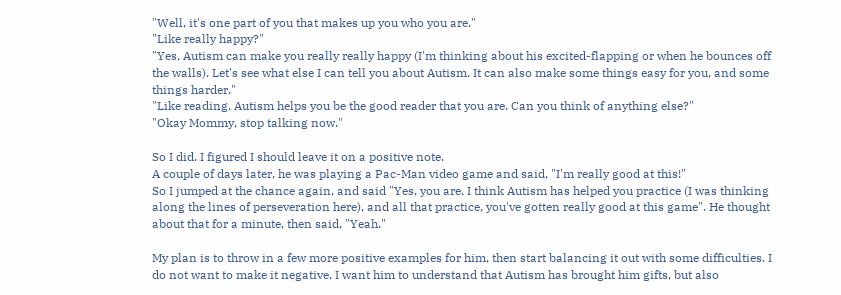"Well, it's one part of you that makes up you who you are."
"Like really happy?"
"Yes, Autism can make you really really happy (I'm thinking about his excited-flapping or when he bounces off the walls). Let's see what else I can tell you about Autism. It can also make some things easy for you, and some things harder."
"Like reading. Autism helps you be the good reader that you are. Can you think of anything else?"
"Okay Mommy, stop talking now."

So I did. I figured I should leave it on a positive note.
A couple of days later, he was playing a Pac-Man video game and said, "I'm really good at this!"
So I jumped at the chance again, and said "Yes, you are. I think Autism has helped you practice (I was thinking along the lines of perseveration here), and all that practice, you've gotten really good at this game". He thought about that for a minute, then said, "Yeah."

My plan is to throw in a few more positive examples for him, then start balancing it out with some difficulties. I do not want to make it negative. I want him to understand that Autism has brought him gifts, but also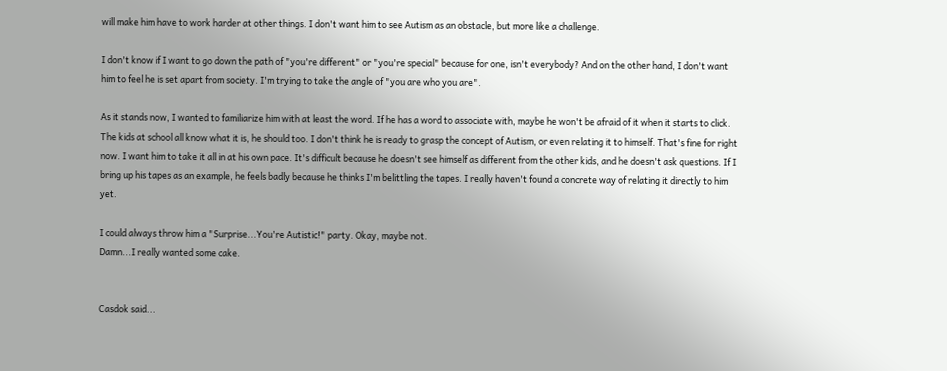will make him have to work harder at other things. I don't want him to see Autism as an obstacle, but more like a challenge.

I don't know if I want to go down the path of "you're different" or "you're special" because for one, isn't everybody? And on the other hand, I don't want him to feel he is set apart from society. I'm trying to take the angle of "you are who you are".

As it stands now, I wanted to familiarize him with at least the word. If he has a word to associate with, maybe he won't be afraid of it when it starts to click. The kids at school all know what it is, he should too. I don't think he is ready to grasp the concept of Autism, or even relating it to himself. That's fine for right now. I want him to take it all in at his own pace. It's difficult because he doesn't see himself as different from the other kids, and he doesn't ask questions. If I bring up his tapes as an example, he feels badly because he thinks I'm belittling the tapes. I really haven't found a concrete way of relating it directly to him yet.

I could always throw him a "Surprise...You're Autistic!" party. Okay, maybe not.
Damn...I really wanted some cake.


Casdok said...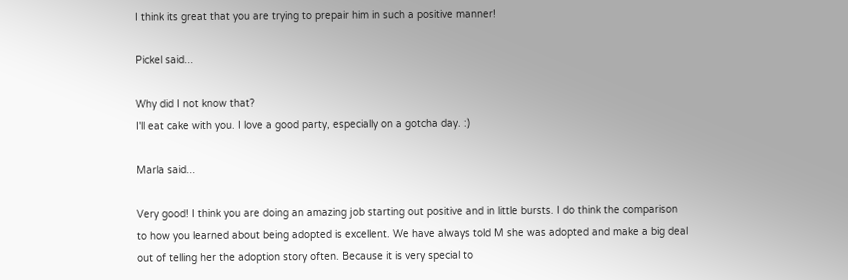I think its great that you are trying to prepair him in such a positive manner!

Pickel said...

Why did I not know that?
I'll eat cake with you. I love a good party, especially on a gotcha day. :)

Marla said...

Very good! I think you are doing an amazing job starting out positive and in little bursts. I do think the comparison to how you learned about being adopted is excellent. We have always told M she was adopted and make a big deal out of telling her the adoption story often. Because it is very special to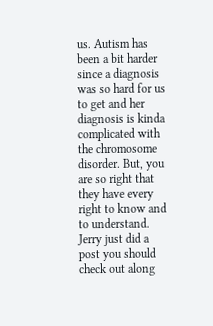us. Autism has been a bit harder since a diagnosis was so hard for us to get and her diagnosis is kinda complicated with the chromosome disorder. But, you are so right that they have every right to know and to understand. Jerry just did a post you should check out along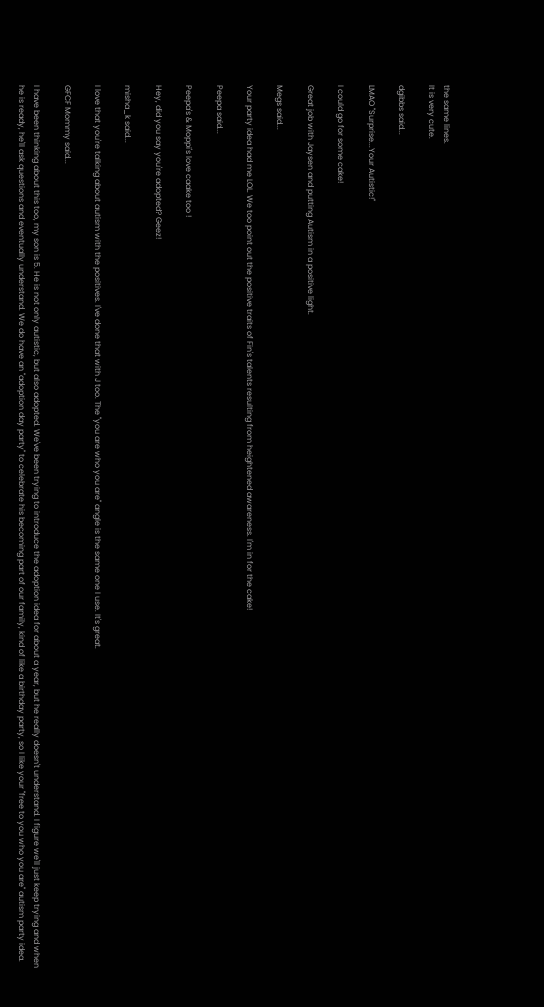the same lines.
It is very cute.

dgibbs said...

LMAO "Surprise...Your Autistic!"

I could go for some cake!

Great job with Jaysen and putting Autism in a positive light.

Megs said...

Your party idea had me LOL. We too point out the positive traits of Fin's talents resulting from heightened awareness. I'm in for the cake!

Peepa said...

Peepa's & Moppi's love caake too !

Hey, did you say you're adopted? Geez!

misha_k said...

I love that you're talking about autism with the positives. I've done that with J too. The "you are who you are" angle is the same one I use. It's great.

GFCF Mommy said...

I have been thinking about this too, my son is 5. He is not only autistic, but also adopted. We've been trying to introduce the adoption idea for about a year, but he really doesn't understand. I figure we'll just keep trying and when he is ready, he'll ask questions and eventually understand. We do have an "adoption day party" to celebrate his becoming part of our family, kind of like a birthday party, so I like your "free to you who you are" autism party idea.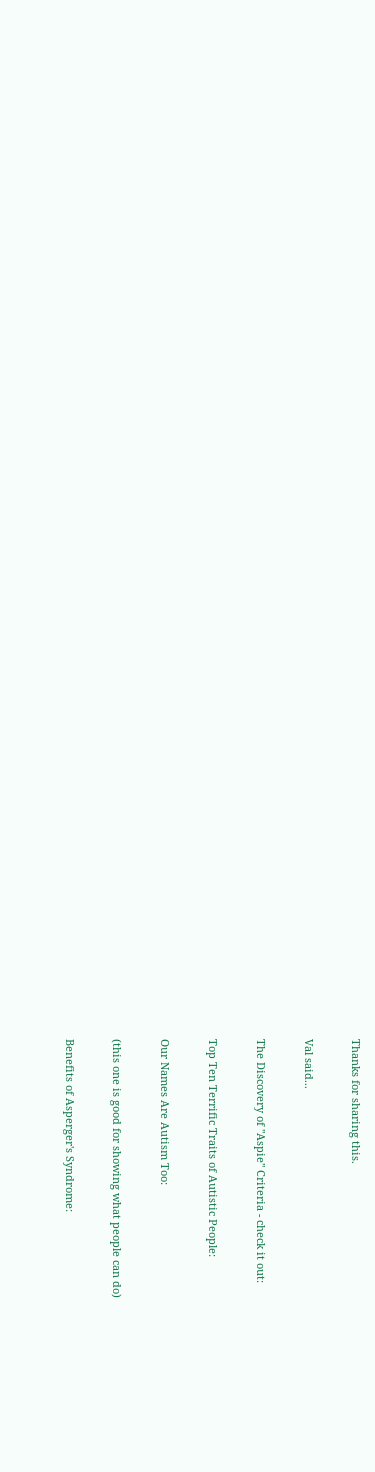Thanks for sharing this.

Val said...

The Discovery of "Aspie" Criteria - check it out:

Top Ten Terrific Traits of Autistic People:

Our Names Are Autism Too:

(this one is good for showing what people can do)

Benefits of Asperger's Syndrome: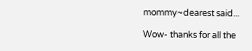mommy~dearest said...

Wow- thanks for all the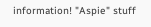information! "Aspie" stuff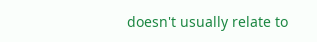doesn't usually relate to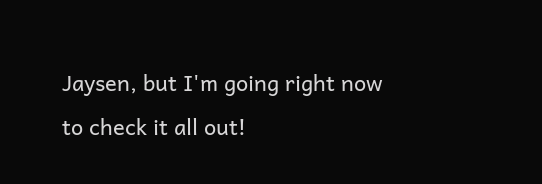Jaysen, but I'm going right now to check it all out!